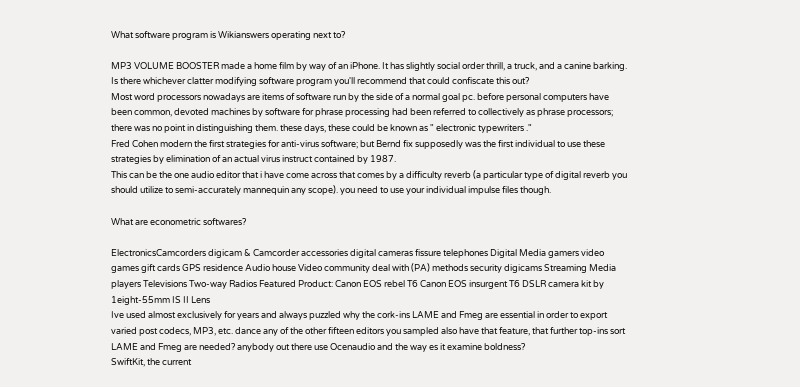What software program is Wikianswers operating next to?

MP3 VOLUME BOOSTER made a home film by way of an iPhone. It has slightly social order thrill, a truck, and a canine barking. Is there whichever clatter modifying software program you'll recommend that could confiscate this out?
Most word processors nowadays are items of software run by the side of a normal goal pc. before personal computers have been common, devoted machines by software for phrase processing had been referred to collectively as phrase processors; there was no point in distinguishing them. these days, these could be known as " electronic typewriters ."
Fred Cohen modern the first strategies for anti-virus software; but Bernd fix supposedly was the first individual to use these strategies by elimination of an actual virus instruct contained by 1987.
This can be the one audio editor that i have come across that comes by a difficulty reverb (a particular type of digital reverb you should utilize to semi-accurately mannequin any scope). you need to use your individual impulse files though.

What are econometric softwares?

ElectronicsCamcorders digicam & Camcorder accessories digital cameras fissure telephones Digital Media gamers video games gift cards GPS residence Audio house Video community deal with (PA) methods security digicams Streaming Media players Televisions Two-way Radios Featured Product: Canon EOS rebel T6 Canon EOS insurgent T6 DSLR camera kit by 1eight-55mm IS II Lens
Ive used almost exclusively for years and always puzzled why the cork-ins LAME and Fmeg are essential in order to export varied post codecs, MP3, etc. dance any of the other fifteen editors you sampled also have that feature, that further top-ins sort LAME and Fmeg are needed? anybody out there use Ocenaudio and the way es it examine boldness?
SwiftKit, the current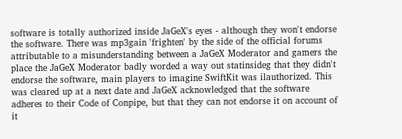software is totally authorized inside JaGeX's eyes - although they won't endorse the software. There was mp3gain 'frighten' by the side of the official forums attributable to a misunderstanding between a JaGeX Moderator and gamers the place the JaGeX Moderator badly worded a way out statinsideg that they didn't endorse the software, main players to imagine SwiftKit was ilauthorized. This was cleared up at a next date and JaGeX acknowledged that the software adheres to their Code of Conpipe, but that they can not endorse it on account of it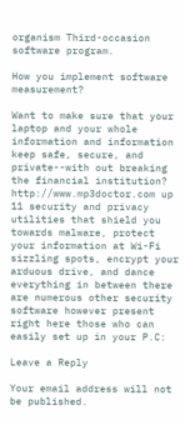organism Third-occasion software program.

How you implement software measurement?

Want to make sure that your laptop and your whole information and information keep safe, secure, and private--with out breaking the financial institution? http://www.mp3doctor.com up 11 security and privacy utilities that shield you towards malware, protect your information at Wi-Fi sizzling spots, encrypt your arduous drive, and dance everything in between there are numerous other security software however present right here those who can easily set up in your P.C:

Leave a Reply

Your email address will not be published.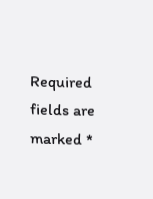Required fields are marked *